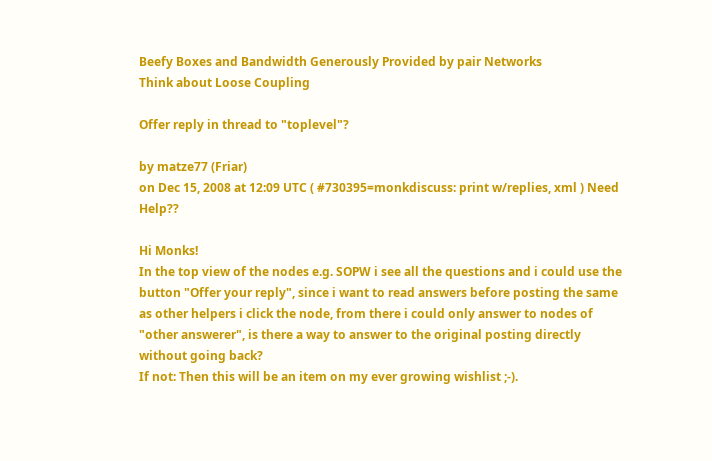Beefy Boxes and Bandwidth Generously Provided by pair Networks
Think about Loose Coupling

Offer reply in thread to "toplevel"?

by matze77 (Friar)
on Dec 15, 2008 at 12:09 UTC ( #730395=monkdiscuss: print w/replies, xml ) Need Help??

Hi Monks!
In the top view of the nodes e.g. SOPW i see all the questions and i could use the button "Offer your reply", since i want to read answers before posting the same as other helpers i click the node, from there i could only answer to nodes of "other answerer", is there a way to answer to the original posting directly without going back?
If not: Then this will be an item on my ever growing wishlist ;-).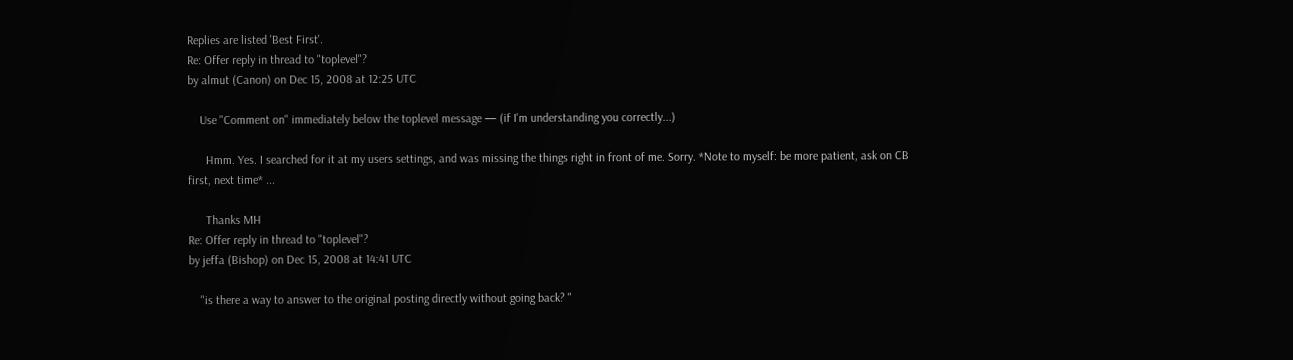Replies are listed 'Best First'.
Re: Offer reply in thread to "toplevel"?
by almut (Canon) on Dec 15, 2008 at 12:25 UTC

    Use "Comment on" immediately below the toplevel message — (if I'm understanding you correctly...)

      Hmm. Yes. I searched for it at my users settings, and was missing the things right in front of me. Sorry. *Note to myself: be more patient, ask on CB first, next time* ...

      Thanks MH
Re: Offer reply in thread to "toplevel"?
by jeffa (Bishop) on Dec 15, 2008 at 14:41 UTC

    "is there a way to answer to the original posting directly without going back? "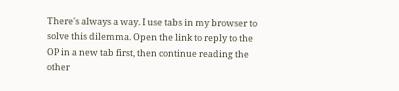There's always a way. I use tabs in my browser to solve this dilemma. Open the link to reply to the OP in a new tab first, then continue reading the other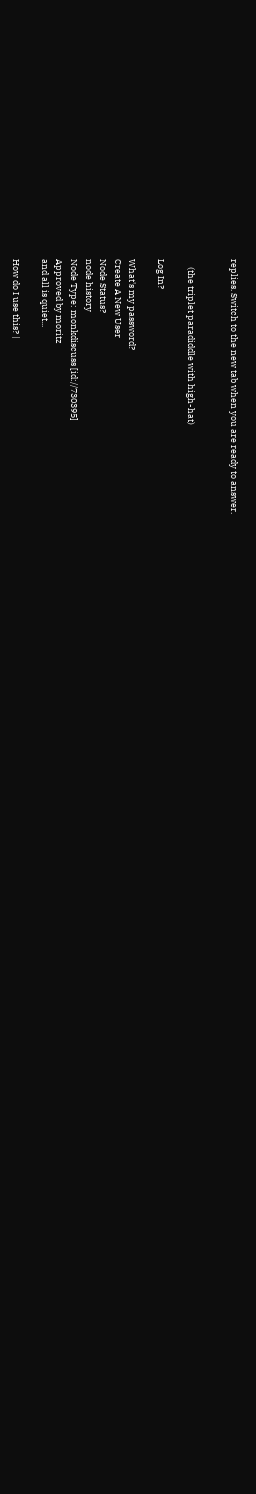replies. Switch to the new tab when you are ready to answer.


    (the triplet paradiddle with high-hat)

Log In?

What's my password?
Create A New User
Node Status?
node history
Node Type: monkdiscuss [id://730395]
Approved by moritz
and all is quiet...

How do I use this? |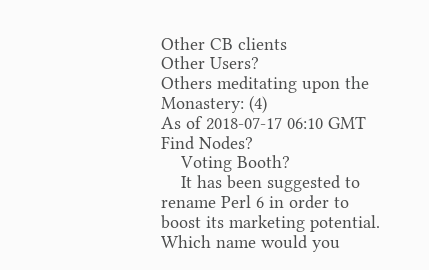Other CB clients
Other Users?
Others meditating upon the Monastery: (4)
As of 2018-07-17 06:10 GMT
Find Nodes?
    Voting Booth?
    It has been suggested to rename Perl 6 in order to boost its marketing potential. Which name would you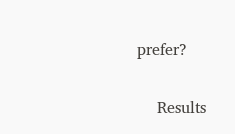prefer?

    Results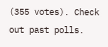(355 votes). Check out past polls.